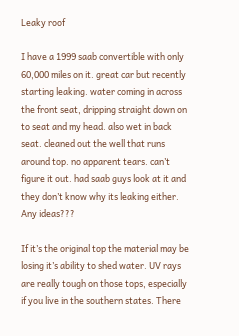Leaky roof

I have a 1999 saab convertible with only 60,000 miles on it. great car but recently starting leaking. water coming in across the front seat, dripping straight down on to seat and my head. also wet in back seat. cleaned out the well that runs around top. no apparent tears. can’t figure it out. had saab guys look at it and they don’t know why its leaking either. Any ideas???

If it’s the original top the material may be losing it’s ability to shed water. UV rays are really tough on those tops, especially if you live in the southern states. There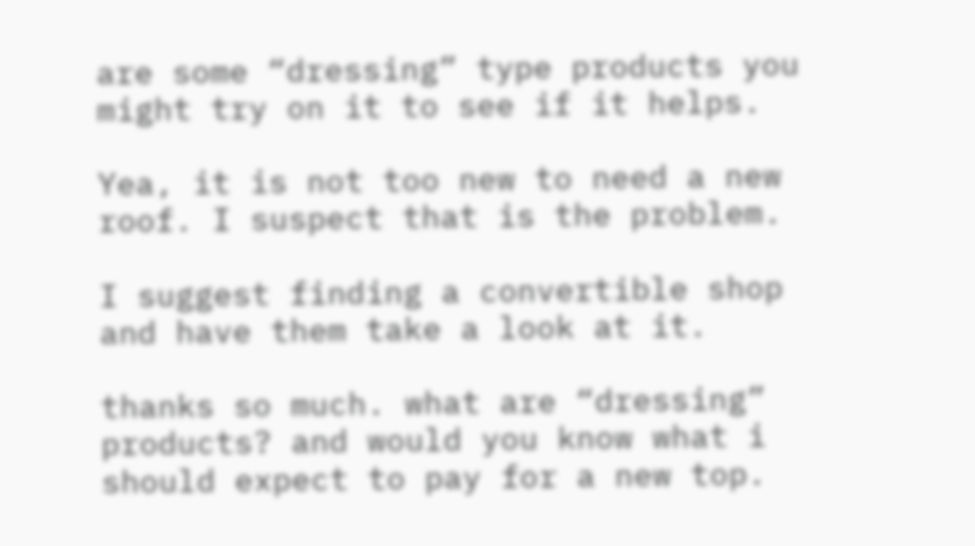are some “dressing” type products you might try on it to see if it helps.

Yea, it is not too new to need a new roof. I suspect that is the problem.

I suggest finding a convertible shop and have them take a look at it.

thanks so much. what are “dressing” products? and would you know what i should expect to pay for a new top.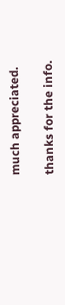much appreciated.

thanks for the info.